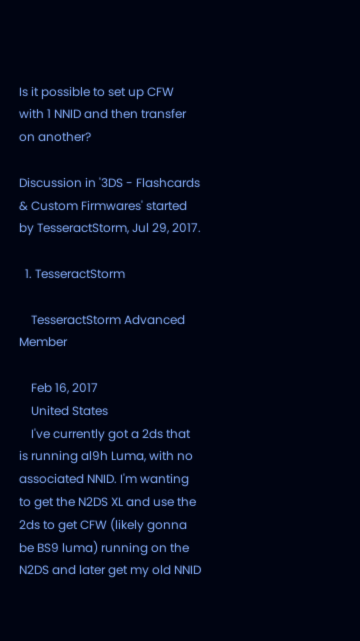Is it possible to set up CFW with 1 NNID and then transfer on another?

Discussion in '3DS - Flashcards & Custom Firmwares' started by TesseractStorm, Jul 29, 2017.

  1. TesseractStorm

    TesseractStorm Advanced Member

    Feb 16, 2017
    United States
    I've currently got a 2ds that is running al9h Luma, with no associated NNID. I'm wanting to get the N2DS XL and use the 2ds to get CFW (likely gonna be BS9 luma) running on the N2DS and later get my old NNID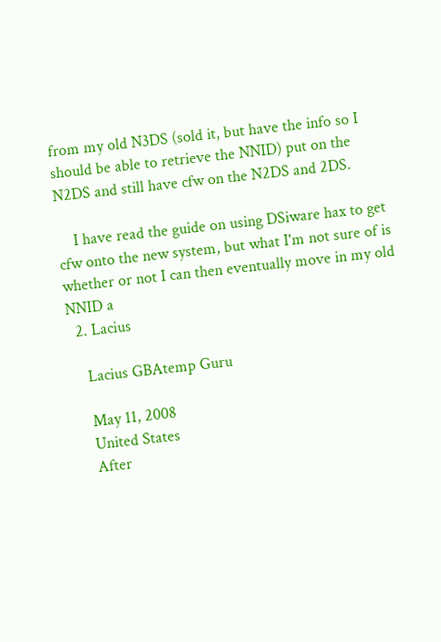from my old N3DS (sold it, but have the info so I should be able to retrieve the NNID) put on the N2DS and still have cfw on the N2DS and 2DS.

    I have read the guide on using DSiware hax to get cfw onto the new system, but what I'm not sure of is whether or not I can then eventually move in my old NNID a
  2. Lacius

    Lacius GBAtemp Guru

    May 11, 2008
    United States
    After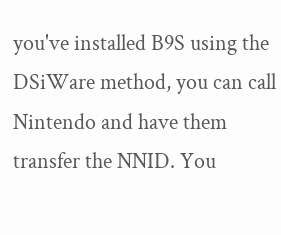you've installed B9S using the DSiWare method, you can call Nintendo and have them transfer the NNID. You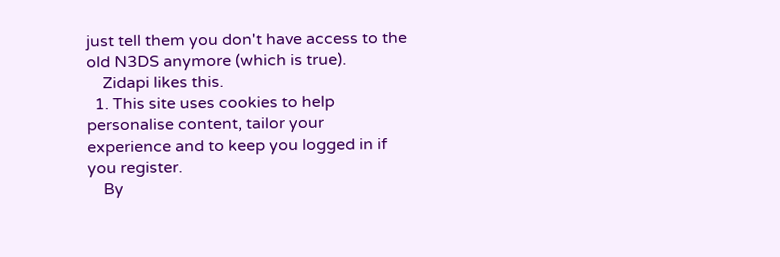just tell them you don't have access to the old N3DS anymore (which is true).
    Zidapi likes this.
  1. This site uses cookies to help personalise content, tailor your experience and to keep you logged in if you register.
    By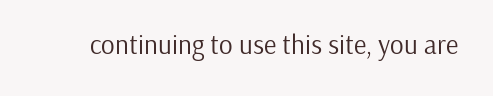continuing to use this site, you are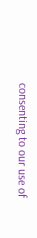consenting to our use of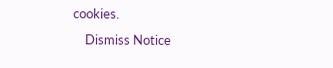cookies.
    Dismiss Notice